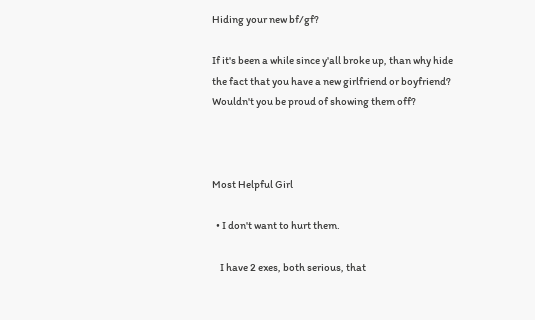Hiding your new bf/gf?

If it's been a while since y'all broke up, than why hide the fact that you have a new girlfriend or boyfriend? Wouldn't you be proud of showing them off?



Most Helpful Girl

  • I don't want to hurt them.

    I have 2 exes, both serious, that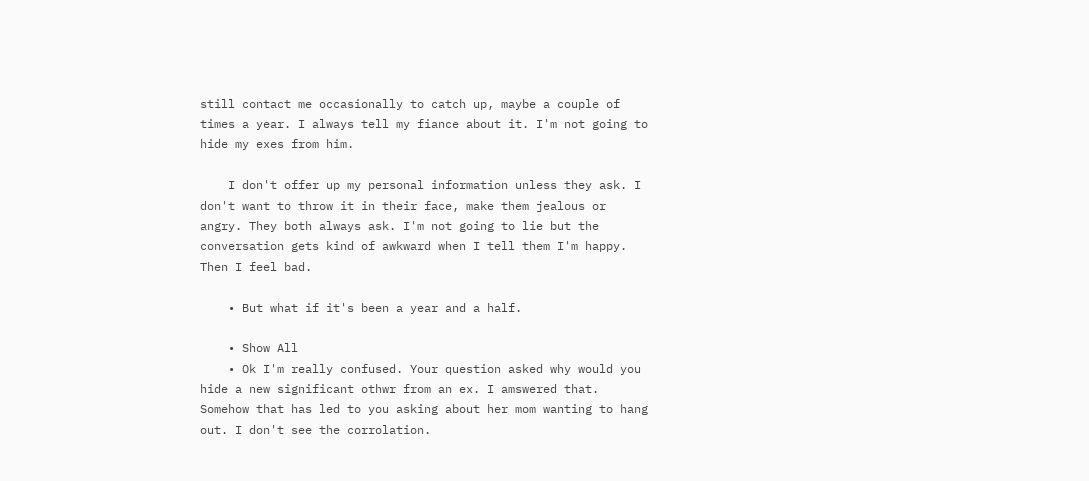still contact me occasionally to catch up, maybe a couple of times a year. I always tell my fiance about it. I'm not going to hide my exes from him.

    I don't offer up my personal information unless they ask. I don't want to throw it in their face, make them jealous or angry. They both always ask. I'm not going to lie but the conversation gets kind of awkward when I tell them I'm happy. Then I feel bad.

    • But what if it's been a year and a half.

    • Show All
    • Ok I'm really confused. Your question asked why would you hide a new significant othwr from an ex. I amswered that. Somehow that has led to you asking about her mom wanting to hang out. I don't see the corrolation.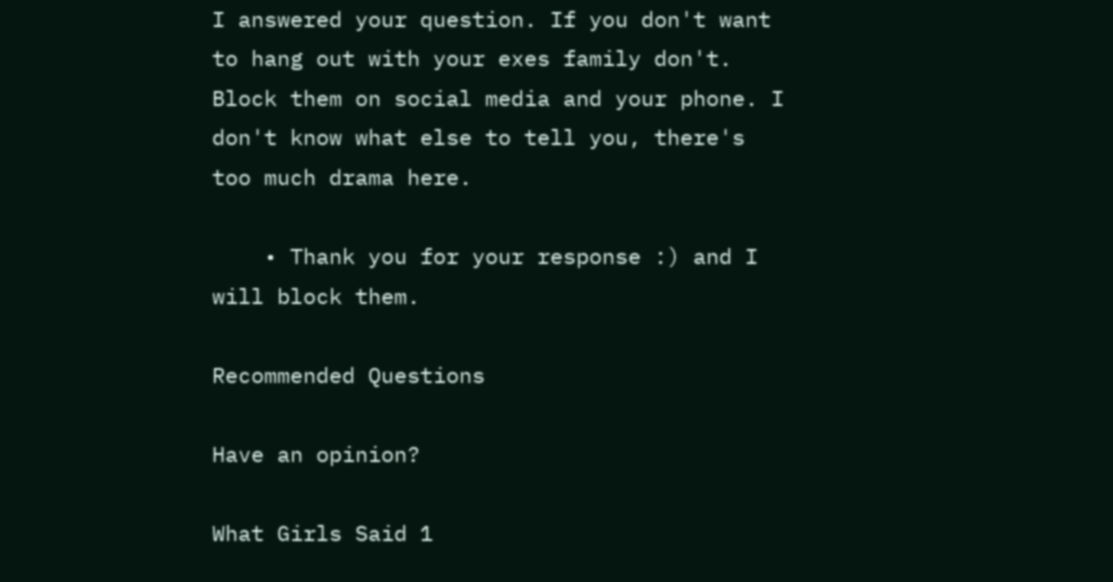I answered your question. If you don't want to hang out with your exes family don't. Block them on social media and your phone. I don't know what else to tell you, there's too much drama here.

    • Thank you for your response :) and I will block them.

Recommended Questions

Have an opinion?

What Girls Said 1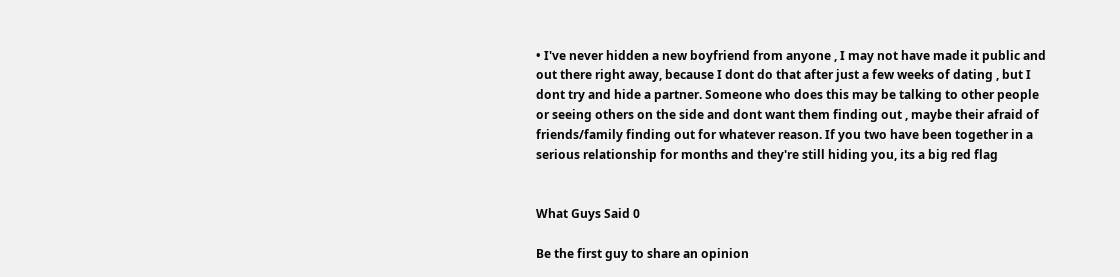• I've never hidden a new boyfriend from anyone , I may not have made it public and out there right away, because I dont do that after just a few weeks of dating , but I dont try and hide a partner. Someone who does this may be talking to other people or seeing others on the side and dont want them finding out , maybe their afraid of friends/family finding out for whatever reason. If you two have been together in a serious relationship for months and they're still hiding you, its a big red flag


What Guys Said 0

Be the first guy to share an opinion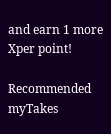and earn 1 more Xper point!

Recommended myTakes